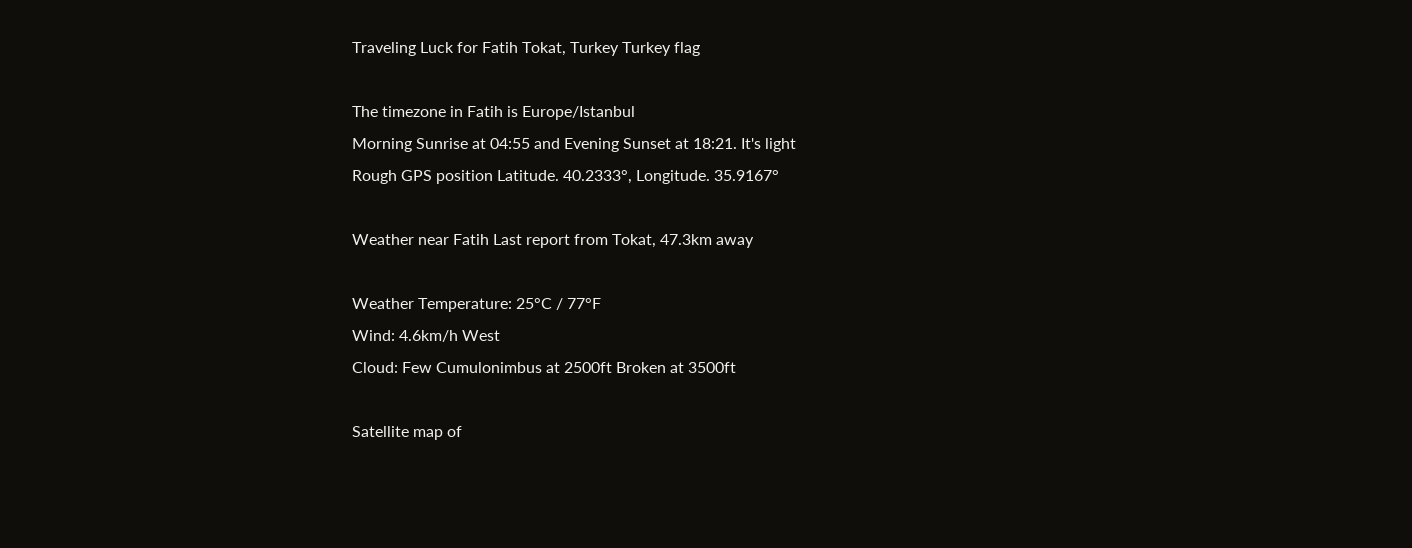Traveling Luck for Fatih Tokat, Turkey Turkey flag

The timezone in Fatih is Europe/Istanbul
Morning Sunrise at 04:55 and Evening Sunset at 18:21. It's light
Rough GPS position Latitude. 40.2333°, Longitude. 35.9167°

Weather near Fatih Last report from Tokat, 47.3km away

Weather Temperature: 25°C / 77°F
Wind: 4.6km/h West
Cloud: Few Cumulonimbus at 2500ft Broken at 3500ft

Satellite map of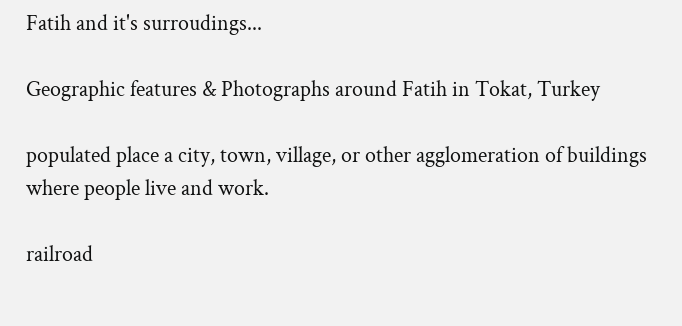Fatih and it's surroudings...

Geographic features & Photographs around Fatih in Tokat, Turkey

populated place a city, town, village, or other agglomeration of buildings where people live and work.

railroad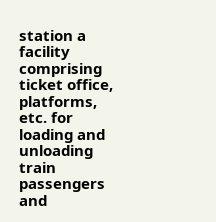station a facility comprising ticket office, platforms, etc. for loading and unloading train passengers and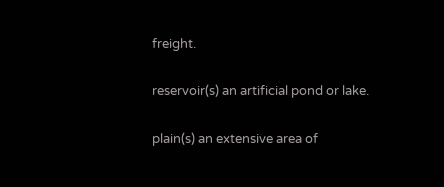freight.

reservoir(s) an artificial pond or lake.

plain(s) an extensive area of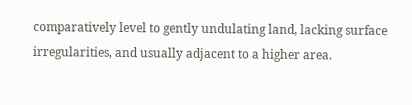comparatively level to gently undulating land, lacking surface irregularities, and usually adjacent to a higher area.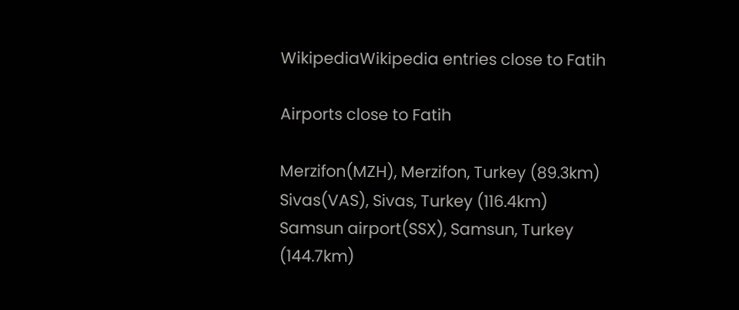WikipediaWikipedia entries close to Fatih

Airports close to Fatih

Merzifon(MZH), Merzifon, Turkey (89.3km)
Sivas(VAS), Sivas, Turkey (116.4km)
Samsun airport(SSX), Samsun, Turkey (144.7km)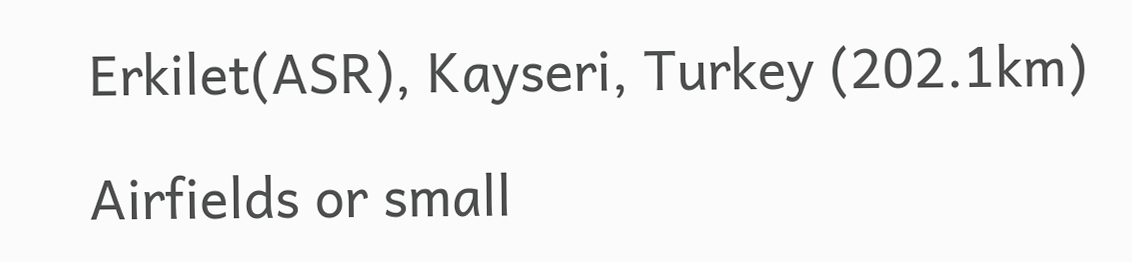Erkilet(ASR), Kayseri, Turkey (202.1km)

Airfields or small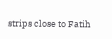strips close to Fatih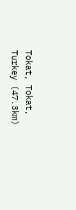Tokat, Tokat, Turkey (47.3km)